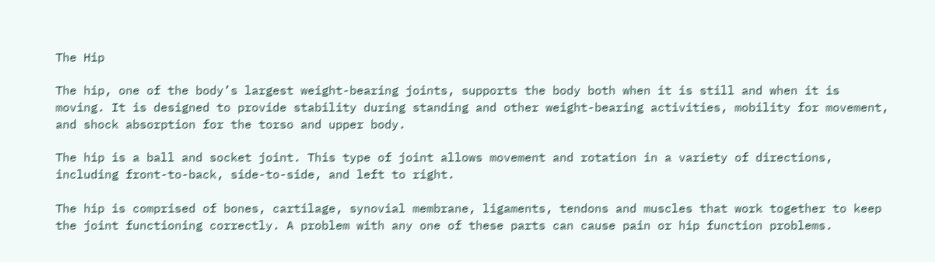The Hip

The hip, one of the body’s largest weight-bearing joints, supports the body both when it is still and when it is moving. It is designed to provide stability during standing and other weight-bearing activities, mobility for movement, and shock absorption for the torso and upper body.

The hip is a ball and socket joint. This type of joint allows movement and rotation in a variety of directions, including front-to-back, side-to-side, and left to right.

The hip is comprised of bones, cartilage, synovial membrane, ligaments, tendons and muscles that work together to keep the joint functioning correctly. A problem with any one of these parts can cause pain or hip function problems.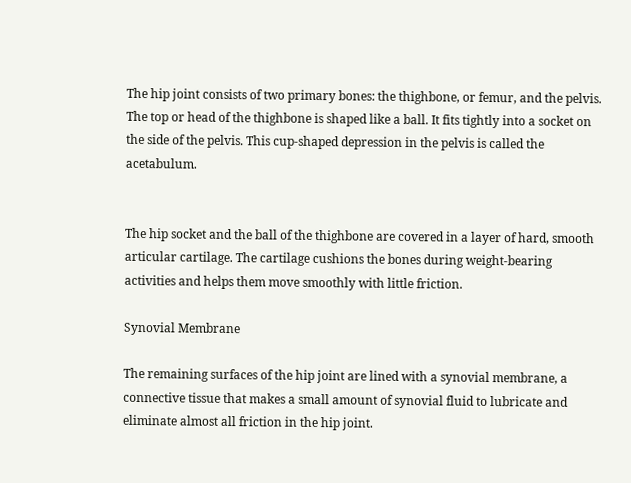The hip joint consists of two primary bones: the thighbone, or femur, and the pelvis. The top or head of the thighbone is shaped like a ball. It fits tightly into a socket on the side of the pelvis. This cup-shaped depression in the pelvis is called the acetabulum.


The hip socket and the ball of the thighbone are covered in a layer of hard, smooth articular cartilage. The cartilage cushions the bones during weight-bearing activities and helps them move smoothly with little friction.

Synovial Membrane

The remaining surfaces of the hip joint are lined with a synovial membrane, a connective tissue that makes a small amount of synovial fluid to lubricate and eliminate almost all friction in the hip joint.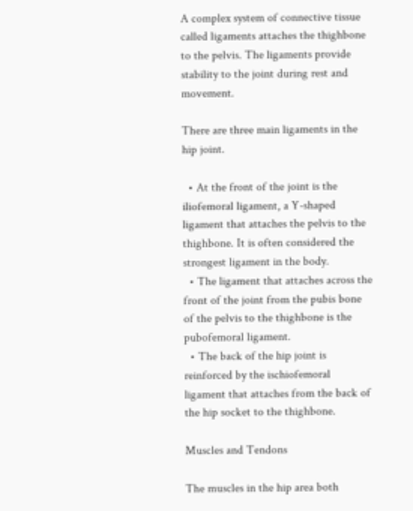A complex system of connective tissue called ligaments attaches the thighbone to the pelvis. The ligaments provide stability to the joint during rest and movement.

There are three main ligaments in the hip joint.

  • At the front of the joint is the iliofemoral ligament, a Y-shaped ligament that attaches the pelvis to the thighbone. It is often considered the strongest ligament in the body.
  • The ligament that attaches across the front of the joint from the pubis bone of the pelvis to the thighbone is the pubofemoral ligament.
  • The back of the hip joint is reinforced by the ischiofemoral ligament that attaches from the back of the hip socket to the thighbone.

Muscles and Tendons

The muscles in the hip area both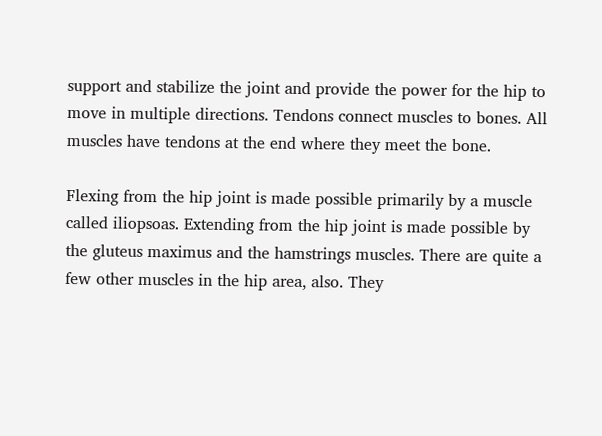support and stabilize the joint and provide the power for the hip to move in multiple directions. Tendons connect muscles to bones. All muscles have tendons at the end where they meet the bone.

Flexing from the hip joint is made possible primarily by a muscle called iliopsoas. Extending from the hip joint is made possible by the gluteus maximus and the hamstrings muscles. There are quite a few other muscles in the hip area, also. They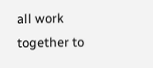all work together to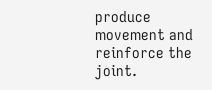produce movement and reinforce the joint.